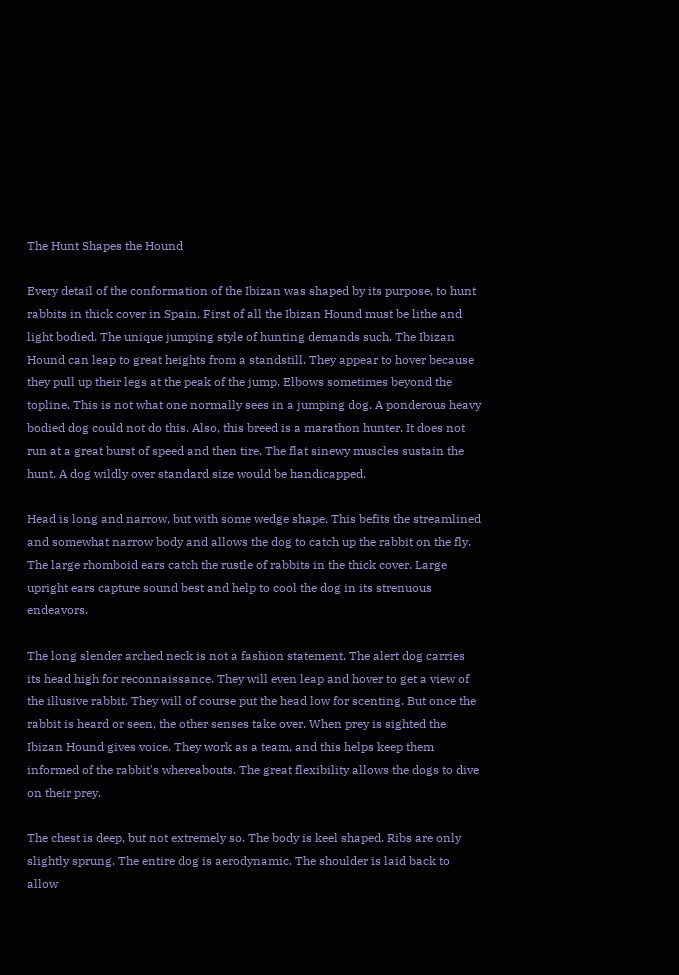The Hunt Shapes the Hound

Every detail of the conformation of the Ibizan was shaped by its purpose, to hunt rabbits in thick cover in Spain. First of all the Ibizan Hound must be lithe and light bodied. The unique jumping style of hunting demands such. The Ibizan Hound can leap to great heights from a standstill. They appear to hover because they pull up their legs at the peak of the jump. Elbows sometimes beyond the topline. This is not what one normally sees in a jumping dog. A ponderous heavy bodied dog could not do this. Also, this breed is a marathon hunter. It does not run at a great burst of speed and then tire. The flat sinewy muscles sustain the hunt. A dog wildly over standard size would be handicapped.

Head is long and narrow, but with some wedge shape. This befits the streamlined and somewhat narrow body and allows the dog to catch up the rabbit on the fly. The large rhomboid ears catch the rustle of rabbits in the thick cover. Large upright ears capture sound best and help to cool the dog in its strenuous endeavors.

The long slender arched neck is not a fashion statement. The alert dog carries its head high for reconnaissance. They will even leap and hover to get a view of the illusive rabbit. They will of course put the head low for scenting. But once the rabbit is heard or seen, the other senses take over. When prey is sighted the Ibizan Hound gives voice. They work as a team, and this helps keep them informed of the rabbit's whereabouts. The great flexibility allows the dogs to dive on their prey.

The chest is deep, but not extremely so. The body is keel shaped. Ribs are only slightly sprung. The entire dog is aerodynamic. The shoulder is laid back to allow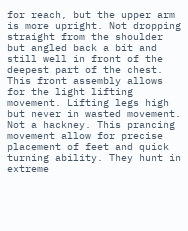for reach, but the upper arm is more upright. Not dropping straight from the shoulder but angled back a bit and still well in front of the deepest part of the chest. This front assembly allows for the light lifting movement. Lifting legs high but never in wasted movement. Not a hackney. This prancing movement allow for precise placement of feet and quick turning ability. They hunt in extreme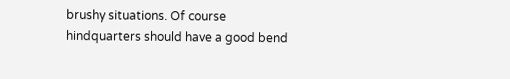brushy situations. Of course hindquarters should have a good bend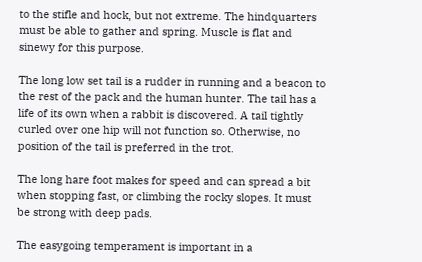to the stifle and hock, but not extreme. The hindquarters must be able to gather and spring. Muscle is flat and sinewy for this purpose.

The long low set tail is a rudder in running and a beacon to the rest of the pack and the human hunter. The tail has a life of its own when a rabbit is discovered. A tail tightly curled over one hip will not function so. Otherwise, no position of the tail is preferred in the trot.

The long hare foot makes for speed and can spread a bit when stopping fast, or climbing the rocky slopes. It must be strong with deep pads.

The easygoing temperament is important in a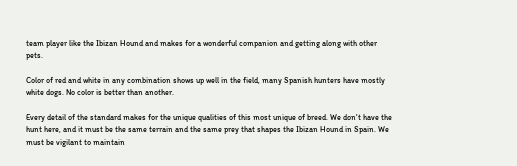team player like the Ibizan Hound and makes for a wonderful companion and getting along with other pets.

Color of red and white in any combination shows up well in the field, many Spanish hunters have mostly white dogs. No color is better than another.

Every detail of the standard makes for the unique qualities of this most unique of breed. We don't have the hunt here, and it must be the same terrain and the same prey that shapes the Ibizan Hound in Spain. We must be vigilant to maintain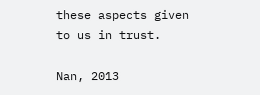these aspects given to us in trust.

Nan, 2013